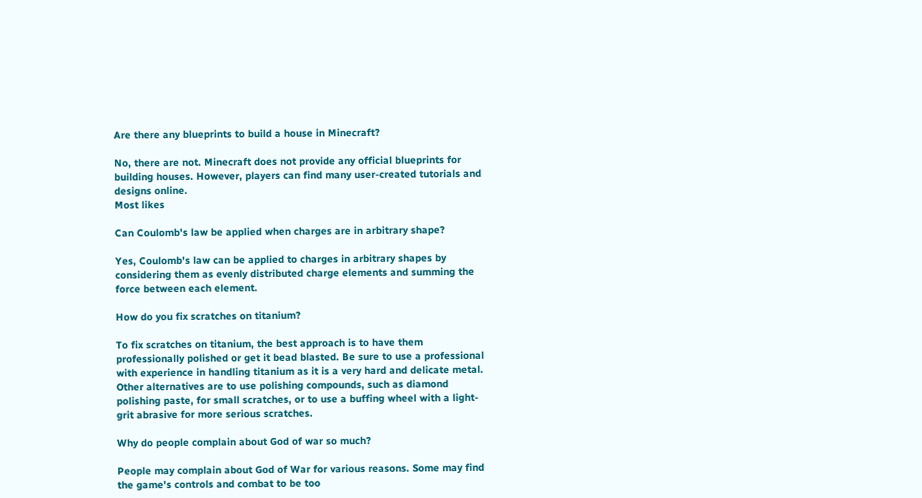Are there any blueprints to build a house in Minecraft?

No, there are not. Minecraft does not provide any official blueprints for building houses. However, players can find many user-created tutorials and designs online.
Most likes

Can Coulomb's law be applied when charges are in arbitrary shape?

Yes, Coulomb's law can be applied to charges in arbitrary shapes by considering them as evenly distributed charge elements and summing the force between each element.

How do you fix scratches on titanium?

To fix scratches on titanium, the best approach is to have them professionally polished or get it bead blasted. Be sure to use a professional with experience in handling titanium as it is a very hard and delicate metal. Other alternatives are to use polishing compounds, such as diamond polishing paste, for small scratches, or to use a buffing wheel with a light-grit abrasive for more serious scratches.

Why do people complain about God of war so much?

People may complain about God of War for various reasons. Some may find the game's controls and combat to be too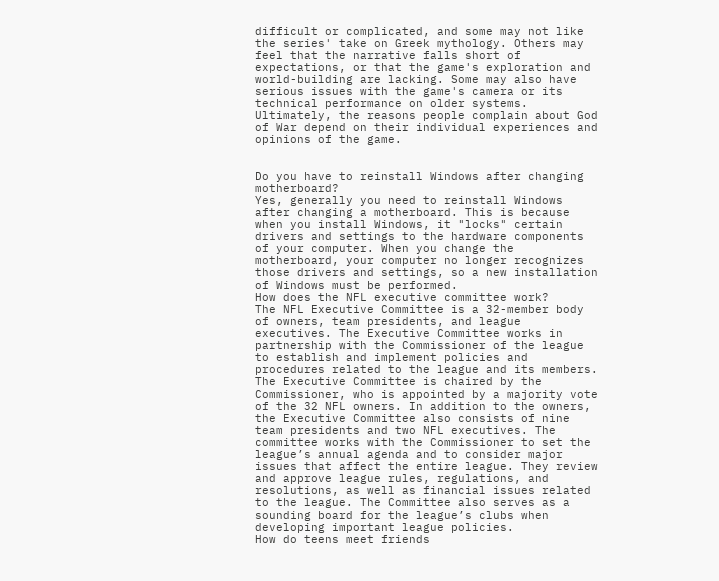difficult or complicated, and some may not like the series' take on Greek mythology. Others may feel that the narrative falls short of expectations, or that the game's exploration and world-building are lacking. Some may also have serious issues with the game's camera or its technical performance on older systems. Ultimately, the reasons people complain about God of War depend on their individual experiences and opinions of the game.


Do you have to reinstall Windows after changing motherboard?
Yes, generally you need to reinstall Windows after changing a motherboard. This is because when you install Windows, it "locks" certain drivers and settings to the hardware components of your computer. When you change the motherboard, your computer no longer recognizes those drivers and settings, so a new installation of Windows must be performed.
How does the NFL executive committee work?
The NFL Executive Committee is a 32-member body of owners, team presidents, and league executives. The Executive Committee works in partnership with the Commissioner of the league to establish and implement policies and procedures related to the league and its members. The Executive Committee is chaired by the Commissioner, who is appointed by a majority vote of the 32 NFL owners. In addition to the owners, the Executive Committee also consists of nine team presidents and two NFL executives. The committee works with the Commissioner to set the league’s annual agenda and to consider major issues that affect the entire league. They review and approve league rules, regulations, and resolutions, as well as financial issues related to the league. The Committee also serves as a sounding board for the league’s clubs when developing important league policies.
How do teens meet friends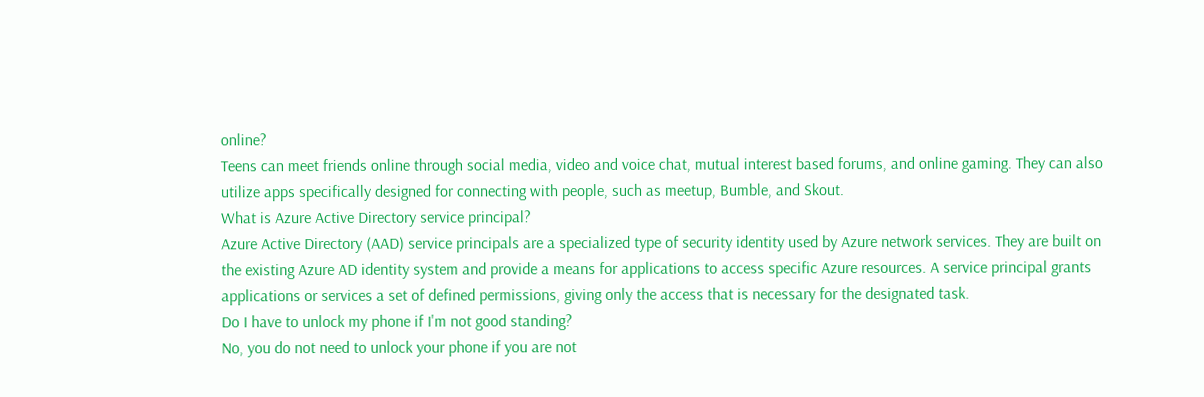online?
Teens can meet friends online through social media, video and voice chat, mutual interest based forums, and online gaming. They can also utilize apps specifically designed for connecting with people, such as meetup, Bumble, and Skout.
What is Azure Active Directory service principal?
Azure Active Directory (AAD) service principals are a specialized type of security identity used by Azure network services. They are built on the existing Azure AD identity system and provide a means for applications to access specific Azure resources. A service principal grants applications or services a set of defined permissions, giving only the access that is necessary for the designated task.
Do I have to unlock my phone if I'm not good standing?
No, you do not need to unlock your phone if you are not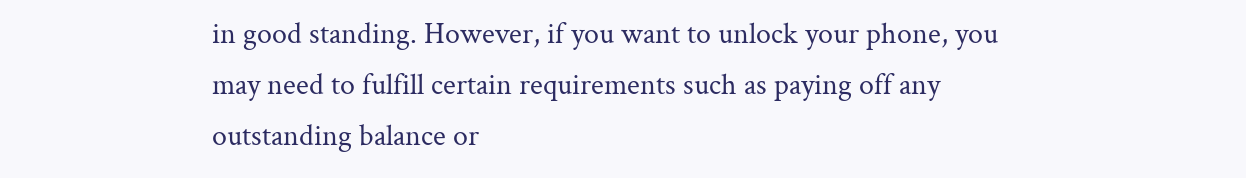in good standing. However, if you want to unlock your phone, you may need to fulfill certain requirements such as paying off any outstanding balance or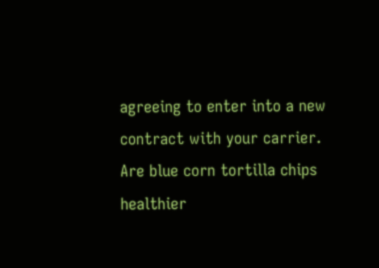agreeing to enter into a new contract with your carrier.
Are blue corn tortilla chips healthier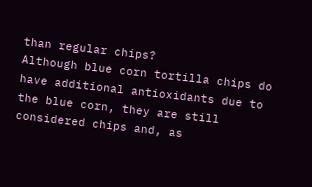than regular chips?
Although blue corn tortilla chips do have additional antioxidants due to the blue corn, they are still considered chips and, as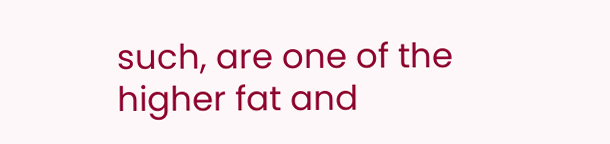such, are one of the higher fat and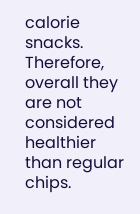calorie snacks. Therefore, overall they are not considered healthier than regular chips.